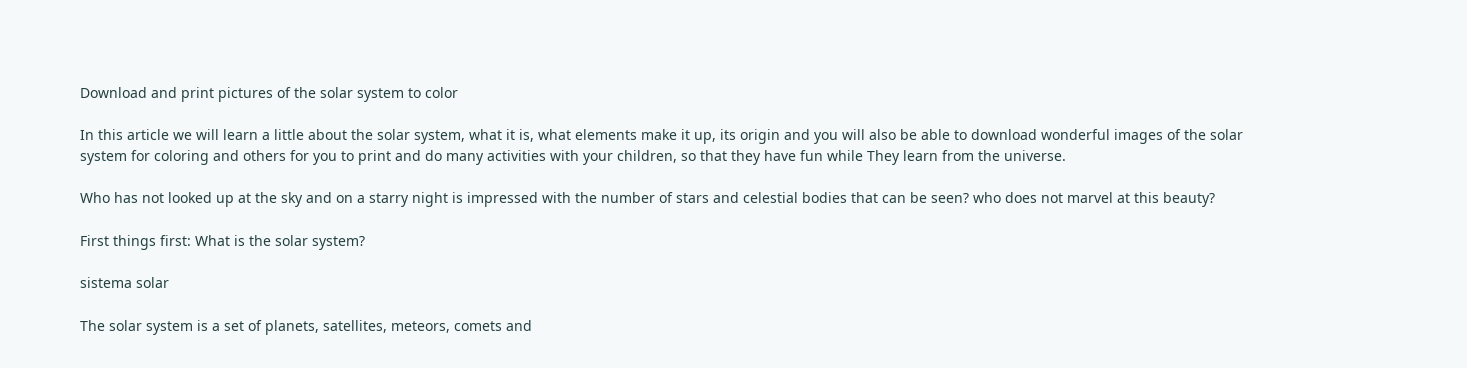Download and print pictures of the solar system to color

In this article we will learn a little about the solar system, what it is, what elements make it up, its origin and you will also be able to download wonderful images of the solar system for coloring and others for you to print and do many activities with your children, so that they have fun while They learn from the universe.

Who has not looked up at the sky and on a starry night is impressed with the number of stars and celestial bodies that can be seen? who does not marvel at this beauty?

First things first: What is the solar system?

sistema solar

The solar system is a set of planets, satellites, meteors, comets and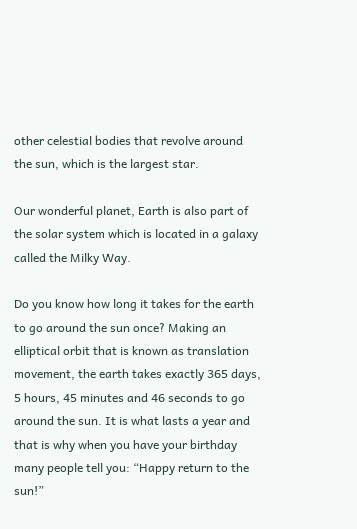other celestial bodies that revolve around the sun, which is the largest star.

Our wonderful planet, Earth is also part of the solar system which is located in a galaxy called the Milky Way.

Do you know how long it takes for the earth to go around the sun once? Making an elliptical orbit that is known as translation movement, the earth takes exactly 365 days, 5 hours, 45 minutes and 46 seconds to go around the sun. It is what lasts a year and that is why when you have your birthday many people tell you: “Happy return to the sun!”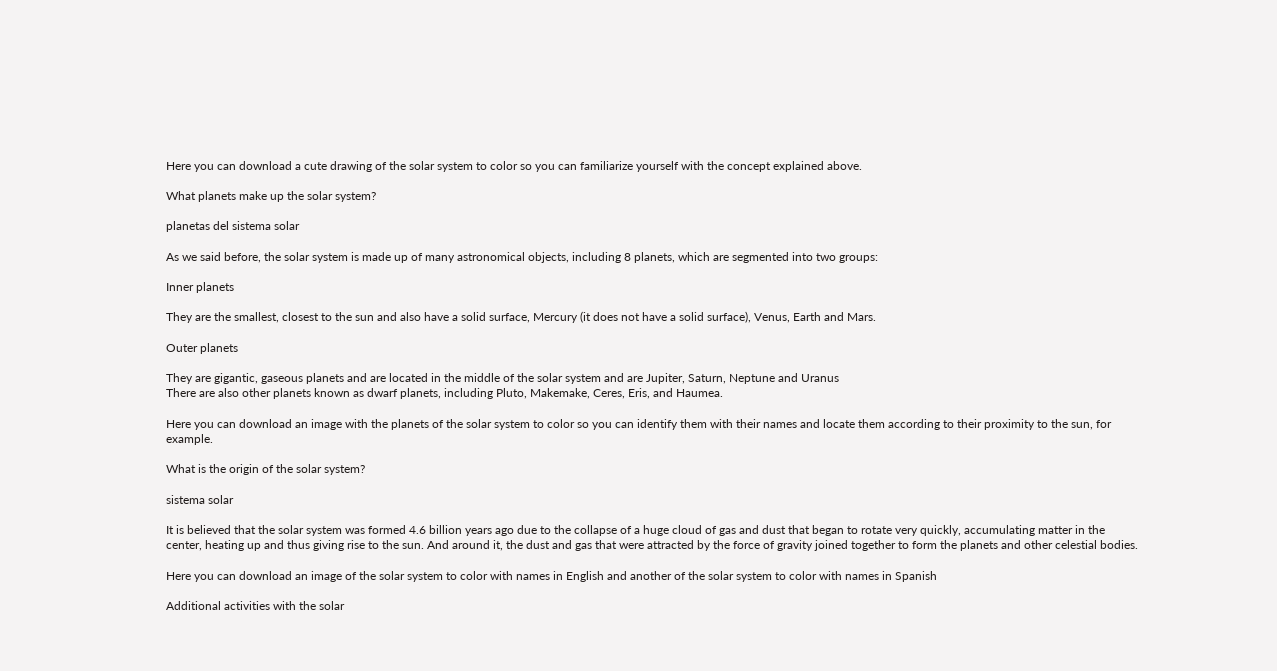Here you can download a cute drawing of the solar system to color so you can familiarize yourself with the concept explained above.

What planets make up the solar system?

planetas del sistema solar

As we said before, the solar system is made up of many astronomical objects, including 8 planets, which are segmented into two groups:

Inner planets

They are the smallest, closest to the sun and also have a solid surface, Mercury (it does not have a solid surface), Venus, Earth and Mars.

Outer planets

They are gigantic, gaseous planets and are located in the middle of the solar system and are Jupiter, Saturn, Neptune and Uranus
There are also other planets known as dwarf planets, including Pluto, Makemake, Ceres, Eris, and Haumea.

Here you can download an image with the planets of the solar system to color so you can identify them with their names and locate them according to their proximity to the sun, for example.

What is the origin of the solar system?

sistema solar

It is believed that the solar system was formed 4.6 billion years ago due to the collapse of a huge cloud of gas and dust that began to rotate very quickly, accumulating matter in the center, heating up and thus giving rise to the sun. And around it, the dust and gas that were attracted by the force of gravity joined together to form the planets and other celestial bodies.

Here you can download an image of the solar system to color with names in English and another of the solar system to color with names in Spanish

Additional activities with the solar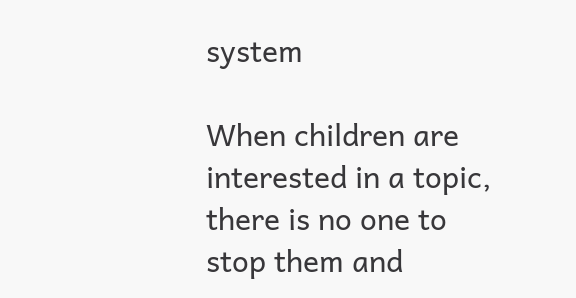system

When children are interested in a topic, there is no one to stop them and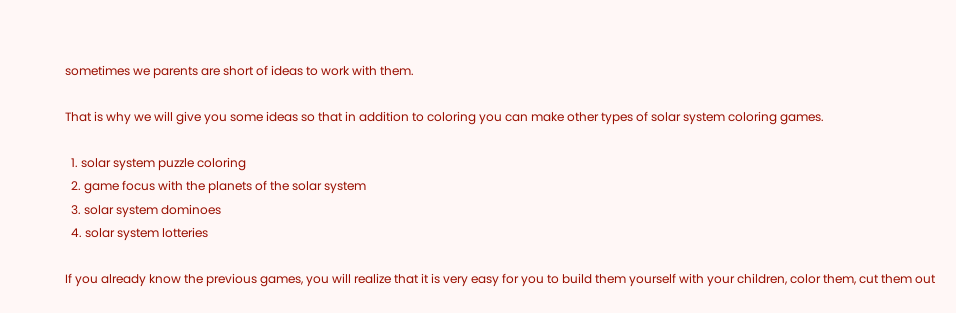sometimes we parents are short of ideas to work with them.

That is why we will give you some ideas so that in addition to coloring you can make other types of solar system coloring games.

  1. solar system puzzle coloring
  2. game focus with the planets of the solar system
  3. solar system dominoes
  4. solar system lotteries

If you already know the previous games, you will realize that it is very easy for you to build them yourself with your children, color them, cut them out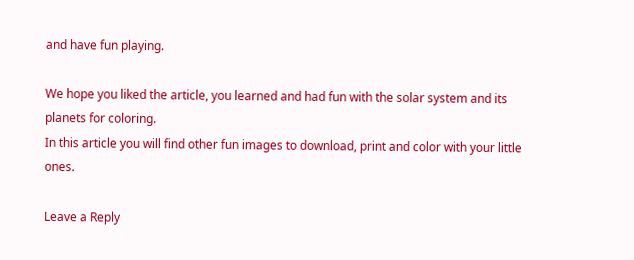and have fun playing.

We hope you liked the article, you learned and had fun with the solar system and its planets for coloring.
In this article you will find other fun images to download, print and color with your little ones.

Leave a Reply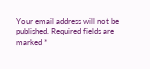Your email address will not be published. Required fields are marked *